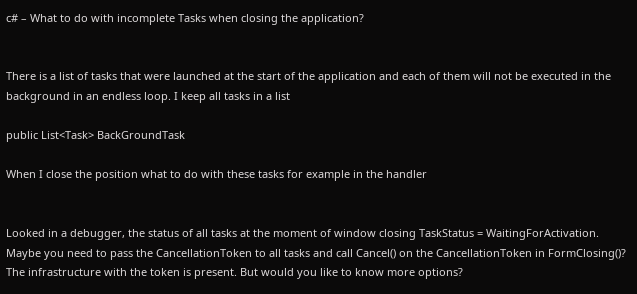c# – What to do with incomplete Tasks when closing the application?


There is a list of tasks that were launched at the start of the application and each of them will not be executed in the background in an endless loop. I keep all tasks in a list

public List<Task> BackGroundTask

When I close the position what to do with these tasks for example in the handler


Looked in a debugger, the status of all tasks at the moment of window closing TaskStatus = WaitingForActivation. Maybe you need to pass the CancellationToken to all tasks and call Cancel() on the CancellationToken in FormClosing()? The infrastructure with the token is present. But would you like to know more options?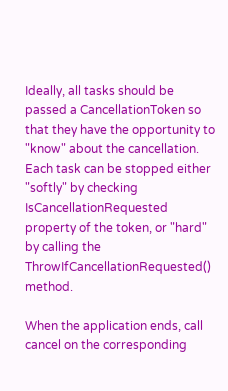Ideally, all tasks should be passed a CancellationToken so that they have the opportunity to "know" about the cancellation. Each task can be stopped either "softly" by checking IsCancellationRequested property of the token, or "hard" by calling the ThrowIfCancellationRequested() method.

When the application ends, call cancel on the corresponding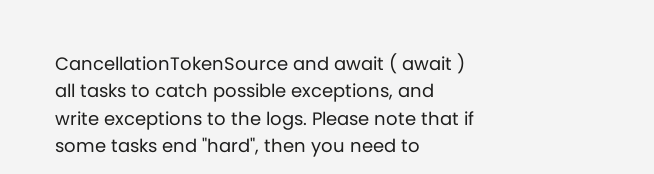CancellationTokenSource and await ( await ) all tasks to catch possible exceptions, and write exceptions to the logs. Please note that if some tasks end "hard", then you need to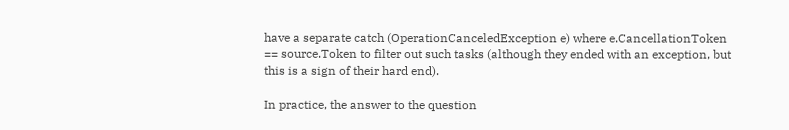have a separate catch (OperationCanceledException e) where e.CancellationToken == source.Token to filter out such tasks (although they ended with an exception, but this is a sign of their hard end).

In practice, the answer to the question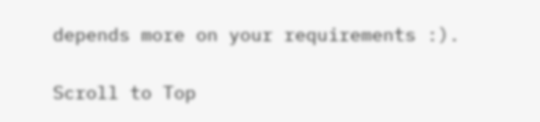depends more on your requirements :).

Scroll to Top